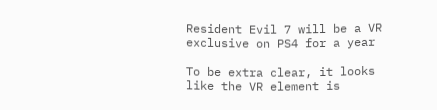Resident Evil 7 will be a VR exclusive on PS4 for a year

To be extra clear, it looks like the VR element is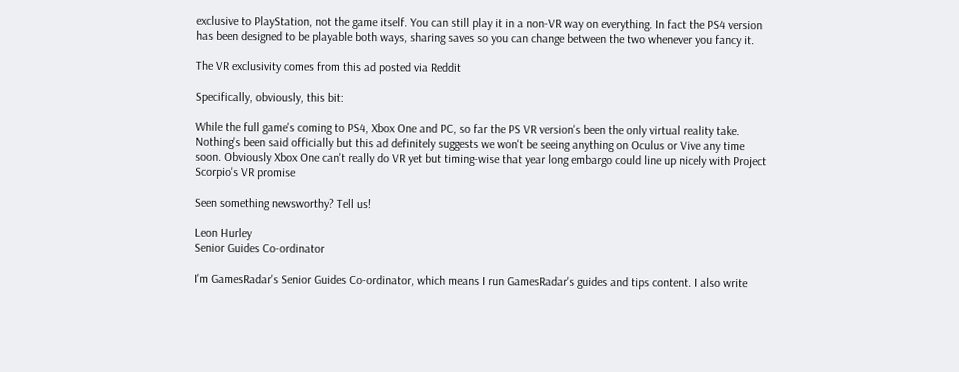exclusive to PlayStation, not the game itself. You can still play it in a non-VR way on everything. In fact the PS4 version has been designed to be playable both ways, sharing saves so you can change between the two whenever you fancy it.

The VR exclusivity comes from this ad posted via Reddit

Specifically, obviously, this bit:

While the full game's coming to PS4, Xbox One and PC, so far the PS VR version's been the only virtual reality take. Nothing's been said officially but this ad definitely suggests we won't be seeing anything on Oculus or Vive any time soon. Obviously Xbox One can't really do VR yet but timing-wise that year long embargo could line up nicely with Project Scorpio's VR promise

Seen something newsworthy? Tell us!

Leon Hurley
Senior Guides Co-ordinator

I'm GamesRadar's Senior Guides Co-ordinator, which means I run GamesRadar's guides and tips content. I also write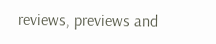reviews, previews and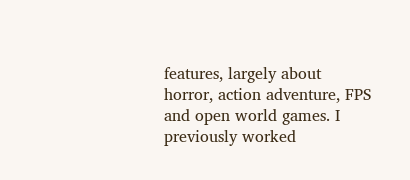features, largely about horror, action adventure, FPS and open world games. I previously worked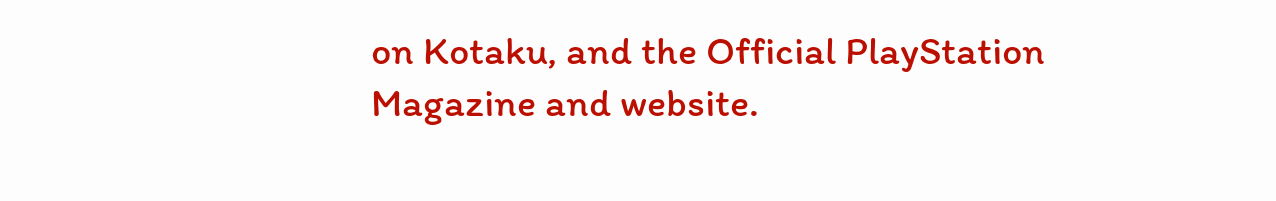on Kotaku, and the Official PlayStation Magazine and website.